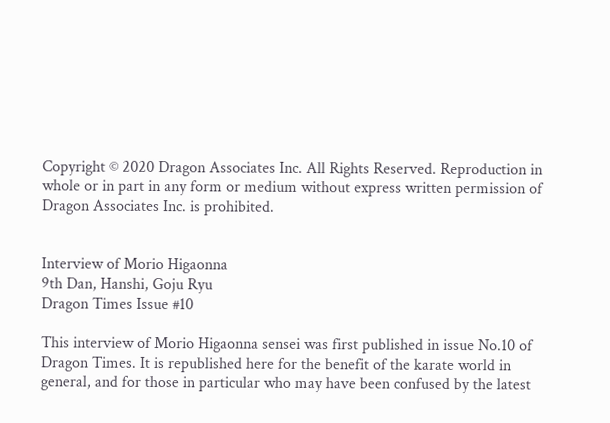Copyright © 2020 Dragon Associates Inc. All Rights Reserved. Reproduction in whole or in part in any form or medium without express written permission of Dragon Associates Inc. is prohibited.


Interview of Morio Higaonna
9th Dan, Hanshi, Goju Ryu
Dragon Times Issue #10

This interview of Morio Higaonna sensei was first published in issue No.10 of Dragon Times. It is republished here for the benefit of the karate world in general, and for those in particular who may have been confused by the latest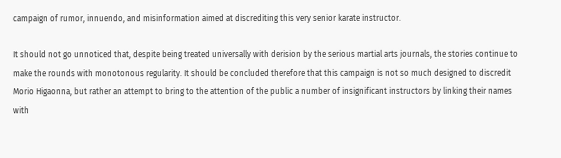campaign of rumor, innuendo, and misinformation aimed at discrediting this very senior karate instructor.

It should not go unnoticed that, despite being treated universally with derision by the serious martial arts journals, the stories continue to make the rounds with monotonous regularity. It should be concluded therefore that this campaign is not so much designed to discredit Morio Higaonna, but rather an attempt to bring to the attention of the public a number of insignificant instructors by linking their names with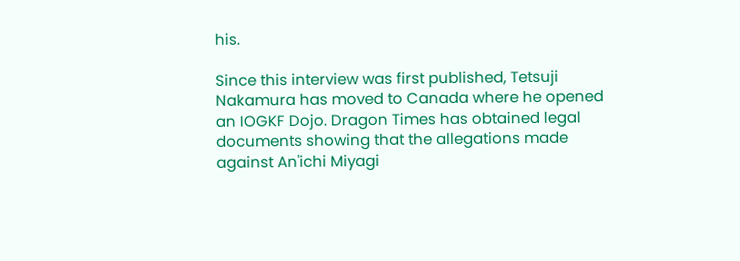his.

Since this interview was first published, Tetsuji Nakamura has moved to Canada where he opened an IOGKF Dojo. Dragon Times has obtained legal documents showing that the allegations made against An'ichi Miyagi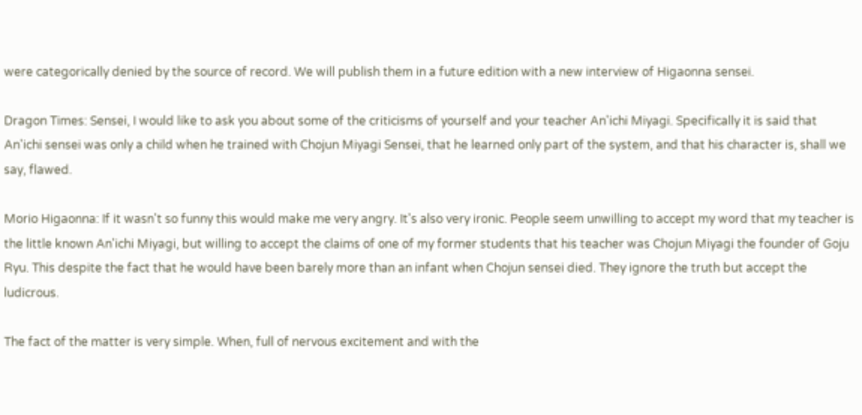were categorically denied by the source of record. We will publish them in a future edition with a new interview of Higaonna sensei.

Dragon Times: Sensei, I would like to ask you about some of the criticisms of yourself and your teacher An'ichi Miyagi. Specifically it is said that An'ichi sensei was only a child when he trained with Chojun Miyagi Sensei, that he learned only part of the system, and that his character is, shall we say, flawed.

Morio Higaonna: If it wasn't so funny this would make me very angry. It's also very ironic. People seem unwilling to accept my word that my teacher is the little known An'ichi Miyagi, but willing to accept the claims of one of my former students that his teacher was Chojun Miyagi the founder of Goju Ryu. This despite the fact that he would have been barely more than an infant when Chojun sensei died. They ignore the truth but accept the ludicrous.

The fact of the matter is very simple. When, full of nervous excitement and with the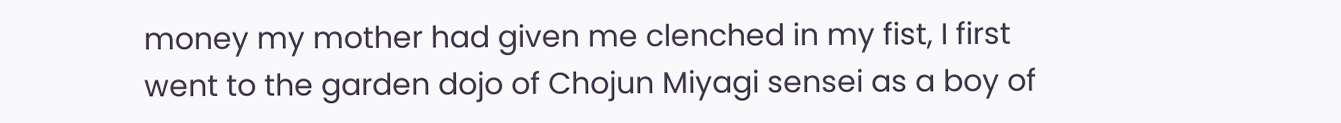money my mother had given me clenched in my fist, I first went to the garden dojo of Chojun Miyagi sensei as a boy of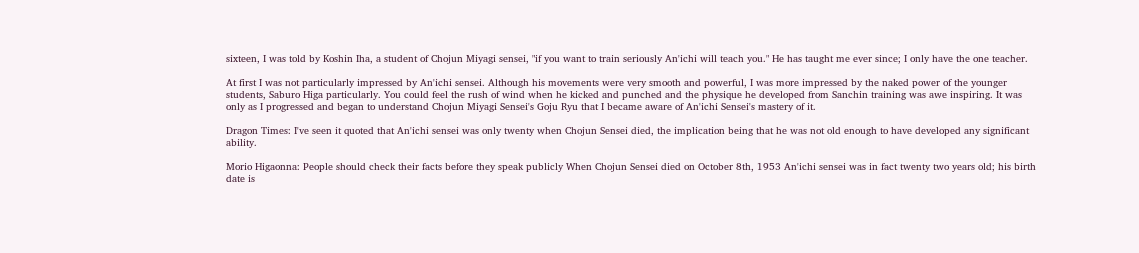sixteen, I was told by Koshin Iha, a student of Chojun Miyagi sensei, "if you want to train seriously An'ichi will teach you." He has taught me ever since; I only have the one teacher.

At first I was not particularly impressed by An'ichi sensei. Although his movements were very smooth and powerful, I was more impressed by the naked power of the younger students, Saburo Higa particularly. You could feel the rush of wind when he kicked and punched and the physique he developed from Sanchin training was awe inspiring. It was only as I progressed and began to understand Chojun Miyagi Sensei's Goju Ryu that I became aware of An'ichi Sensei's mastery of it.

Dragon Times: I've seen it quoted that An'ichi sensei was only twenty when Chojun Sensei died, the implication being that he was not old enough to have developed any significant ability.

Morio Higaonna: People should check their facts before they speak publicly When Chojun Sensei died on October 8th, 1953 An'ichi sensei was in fact twenty two years old; his birth date is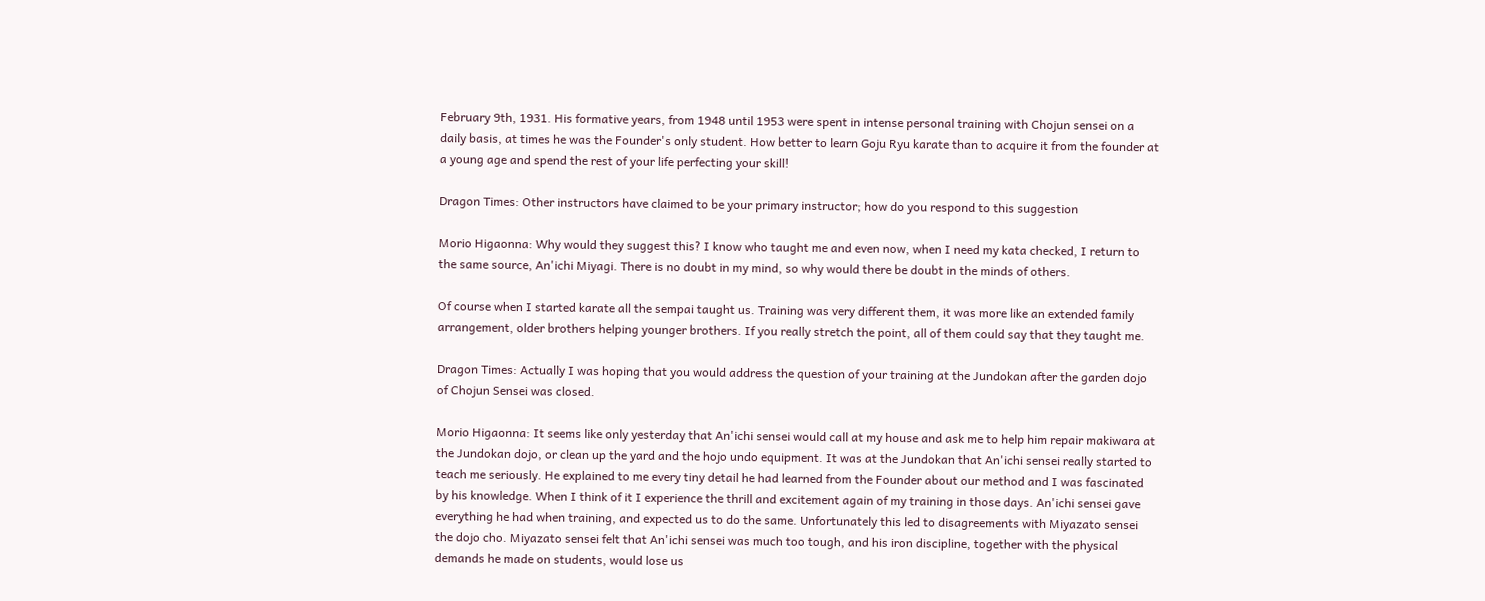February 9th, 1931. His formative years, from 1948 until 1953 were spent in intense personal training with Chojun sensei on a daily basis, at times he was the Founder's only student. How better to learn Goju Ryu karate than to acquire it from the founder at a young age and spend the rest of your life perfecting your skill!

Dragon Times: Other instructors have claimed to be your primary instructor; how do you respond to this suggestion

Morio Higaonna: Why would they suggest this? I know who taught me and even now, when I need my kata checked, I return to the same source, An'ichi Miyagi. There is no doubt in my mind, so why would there be doubt in the minds of others.

Of course when I started karate all the sempai taught us. Training was very different them, it was more like an extended family arrangement, older brothers helping younger brothers. If you really stretch the point, all of them could say that they taught me.

Dragon Times: Actually I was hoping that you would address the question of your training at the Jundokan after the garden dojo of Chojun Sensei was closed.

Morio Higaonna: It seems like only yesterday that An'ichi sensei would call at my house and ask me to help him repair makiwara at the Jundokan dojo, or clean up the yard and the hojo undo equipment. It was at the Jundokan that An'ichi sensei really started to teach me seriously. He explained to me every tiny detail he had learned from the Founder about our method and I was fascinated by his knowledge. When I think of it I experience the thrill and excitement again of my training in those days. An'ichi sensei gave everything he had when training, and expected us to do the same. Unfortunately this led to disagreements with Miyazato sensei the dojo cho. Miyazato sensei felt that An'ichi sensei was much too tough, and his iron discipline, together with the physical demands he made on students, would lose us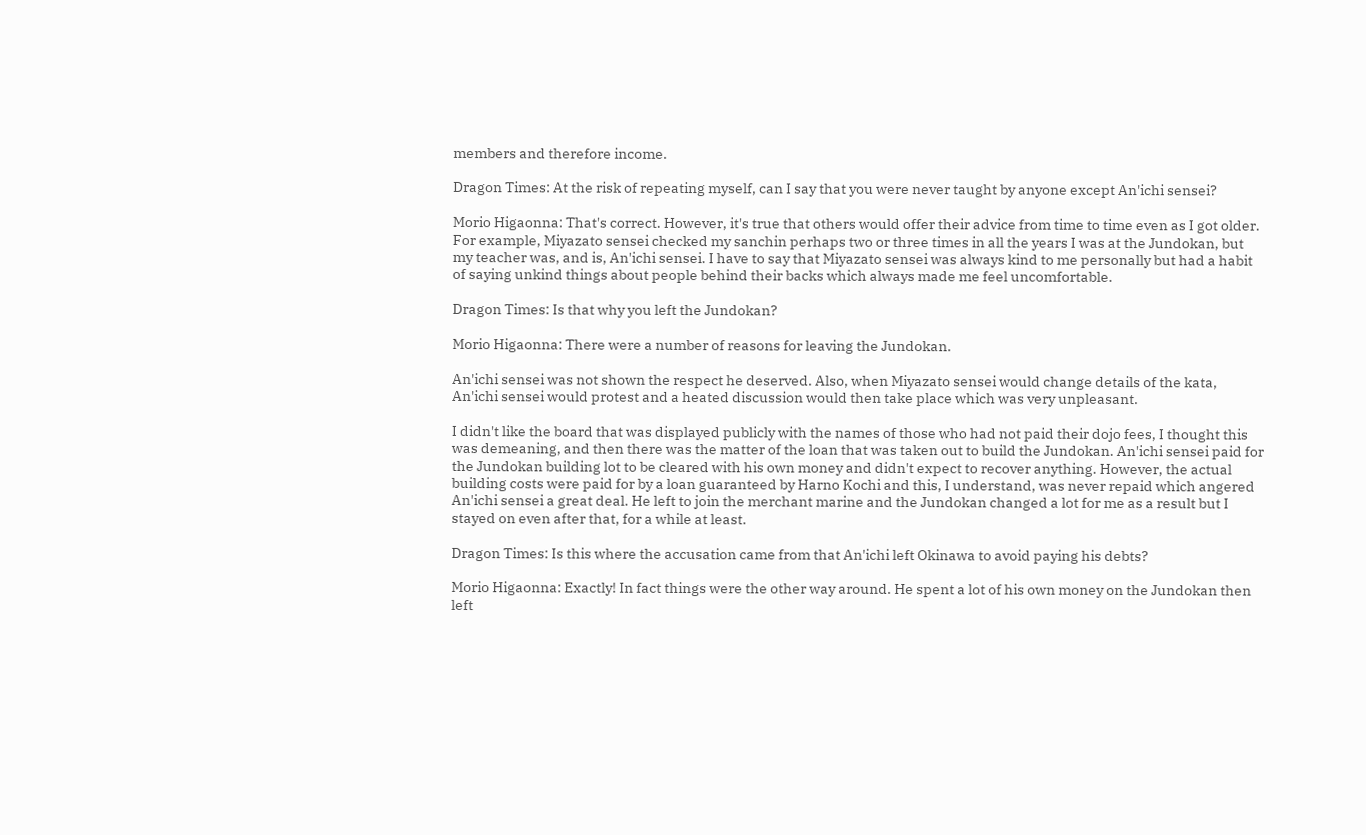members and therefore income.

Dragon Times: At the risk of repeating myself, can I say that you were never taught by anyone except An'ichi sensei?

Morio Higaonna: That's correct. However, it's true that others would offer their advice from time to time even as I got older. For example, Miyazato sensei checked my sanchin perhaps two or three times in all the years I was at the Jundokan, but my teacher was, and is, An'ichi sensei. I have to say that Miyazato sensei was always kind to me personally but had a habit of saying unkind things about people behind their backs which always made me feel uncomfortable.

Dragon Times: Is that why you left the Jundokan?

Morio Higaonna: There were a number of reasons for leaving the Jundokan.

An'ichi sensei was not shown the respect he deserved. Also, when Miyazato sensei would change details of the kata, An'ichi sensei would protest and a heated discussion would then take place which was very unpleasant.

I didn't like the board that was displayed publicly with the names of those who had not paid their dojo fees, I thought this was demeaning, and then there was the matter of the loan that was taken out to build the Jundokan. An'ichi sensei paid for the Jundokan building lot to be cleared with his own money and didn't expect to recover anything. However, the actual building costs were paid for by a loan guaranteed by Harno Kochi and this, I understand, was never repaid which angered An'ichi sensei a great deal. He left to join the merchant marine and the Jundokan changed a lot for me as a result but I stayed on even after that, for a while at least.

Dragon Times: Is this where the accusation came from that An'ichi left Okinawa to avoid paying his debts?

Morio Higaonna: Exactly! In fact things were the other way around. He spent a lot of his own money on the Jundokan then left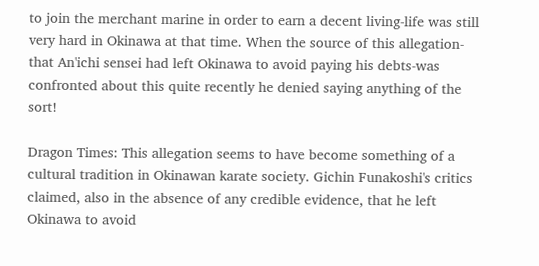to join the merchant marine in order to earn a decent living-life was still very hard in Okinawa at that time. When the source of this allegation-that An'ichi sensei had left Okinawa to avoid paying his debts-was confronted about this quite recently he denied saying anything of the sort!

Dragon Times: This allegation seems to have become something of a cultural tradition in Okinawan karate society. Gichin Funakoshi's critics claimed, also in the absence of any credible evidence, that he left Okinawa to avoid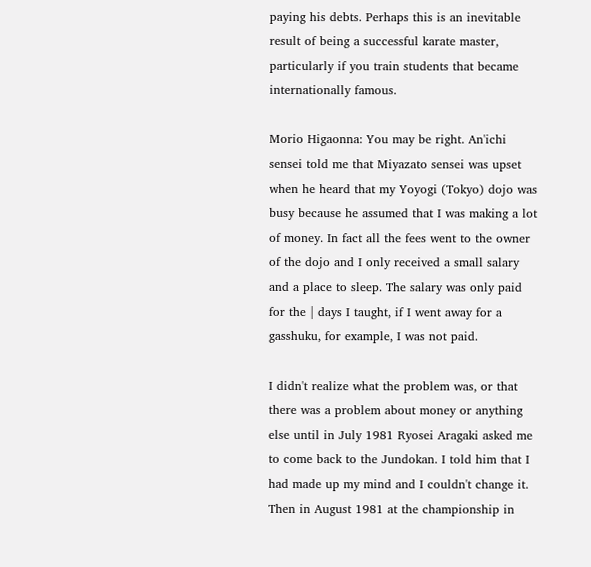paying his debts. Perhaps this is an inevitable result of being a successful karate master, particularly if you train students that became internationally famous.

Morio Higaonna: You may be right. An'ichi sensei told me that Miyazato sensei was upset when he heard that my Yoyogi (Tokyo) dojo was busy because he assumed that I was making a lot of money. In fact all the fees went to the owner of the dojo and I only received a small salary and a place to sleep. The salary was only paid for the | days I taught, if I went away for a gasshuku, for example, I was not paid.

I didn't realize what the problem was, or that there was a problem about money or anything else until in July 1981 Ryosei Aragaki asked me to come back to the Jundokan. I told him that I had made up my mind and I couldn't change it. Then in August 1981 at the championship in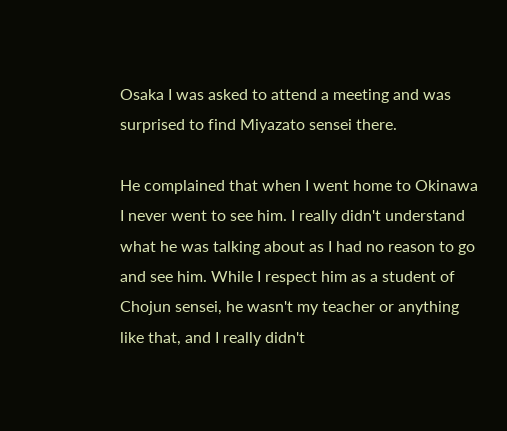Osaka I was asked to attend a meeting and was surprised to find Miyazato sensei there.

He complained that when I went home to Okinawa I never went to see him. I really didn't understand what he was talking about as I had no reason to go and see him. While I respect him as a student of Chojun sensei, he wasn't my teacher or anything like that, and I really didn't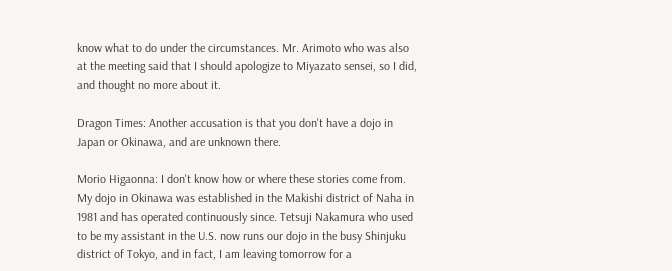know what to do under the circumstances. Mr. Arimoto who was also at the meeting said that I should apologize to Miyazato sensei, so I did, and thought no more about it.

Dragon Times: Another accusation is that you don't have a dojo in Japan or Okinawa, and are unknown there.

Morio Higaonna: I don't know how or where these stories come from. My dojo in Okinawa was established in the Makishi district of Naha in 1981 and has operated continuously since. Tetsuji Nakamura who used to be my assistant in the U.S. now runs our dojo in the busy Shinjuku district of Tokyo, and in fact, I am leaving tomorrow for a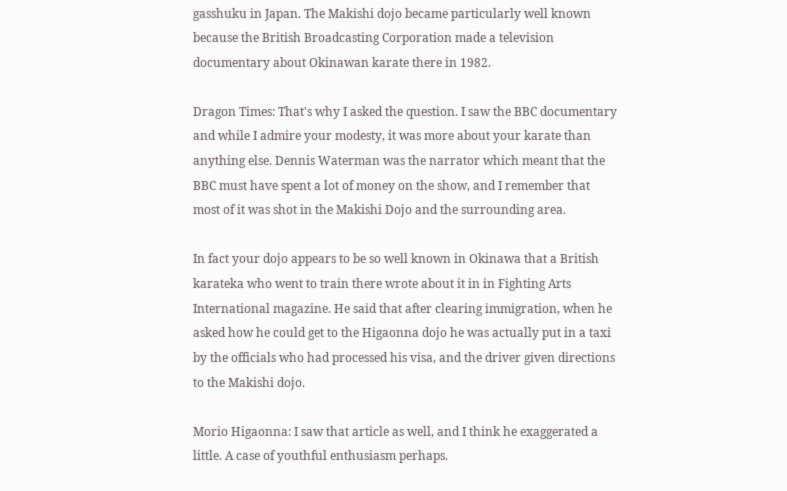gasshuku in Japan. The Makishi dojo became particularly well known because the British Broadcasting Corporation made a television documentary about Okinawan karate there in 1982.

Dragon Times: That's why I asked the question. I saw the BBC documentary and while I admire your modesty, it was more about your karate than anything else. Dennis Waterman was the narrator which meant that the BBC must have spent a lot of money on the show, and I remember that most of it was shot in the Makishi Dojo and the surrounding area.

In fact your dojo appears to be so well known in Okinawa that a British karateka who went to train there wrote about it in in Fighting Arts International magazine. He said that after clearing immigration, when he asked how he could get to the Higaonna dojo he was actually put in a taxi by the officials who had processed his visa, and the driver given directions to the Makishi dojo.

Morio Higaonna: I saw that article as well, and I think he exaggerated a little. A case of youthful enthusiasm perhaps.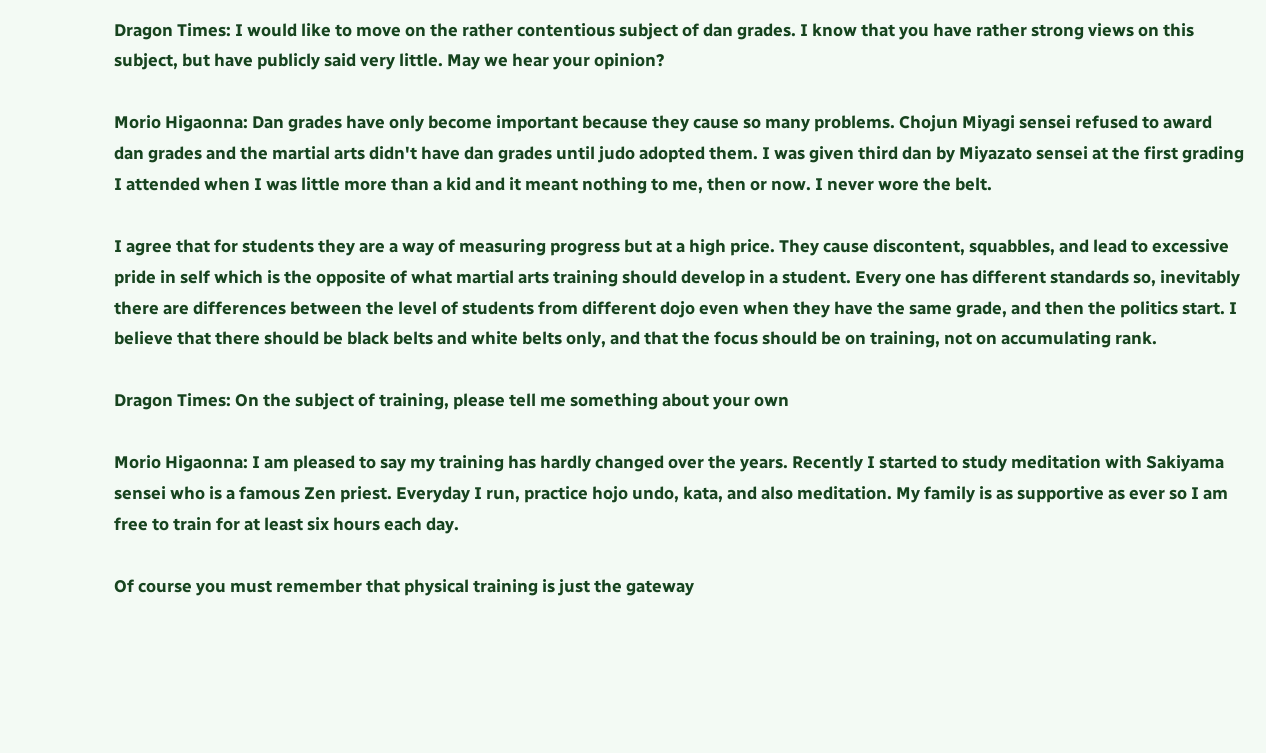Dragon Times: I would like to move on the rather contentious subject of dan grades. I know that you have rather strong views on this subject, but have publicly said very little. May we hear your opinion?

Morio Higaonna: Dan grades have only become important because they cause so many problems. Chojun Miyagi sensei refused to award dan grades and the martial arts didn't have dan grades until judo adopted them. I was given third dan by Miyazato sensei at the first grading I attended when I was little more than a kid and it meant nothing to me, then or now. I never wore the belt.

I agree that for students they are a way of measuring progress but at a high price. They cause discontent, squabbles, and lead to excessive pride in self which is the opposite of what martial arts training should develop in a student. Every one has different standards so, inevitably there are differences between the level of students from different dojo even when they have the same grade, and then the politics start. I believe that there should be black belts and white belts only, and that the focus should be on training, not on accumulating rank.

Dragon Times: On the subject of training, please tell me something about your own

Morio Higaonna: I am pleased to say my training has hardly changed over the years. Recently I started to study meditation with Sakiyama sensei who is a famous Zen priest. Everyday I run, practice hojo undo, kata, and also meditation. My family is as supportive as ever so I am free to train for at least six hours each day.

Of course you must remember that physical training is just the gateway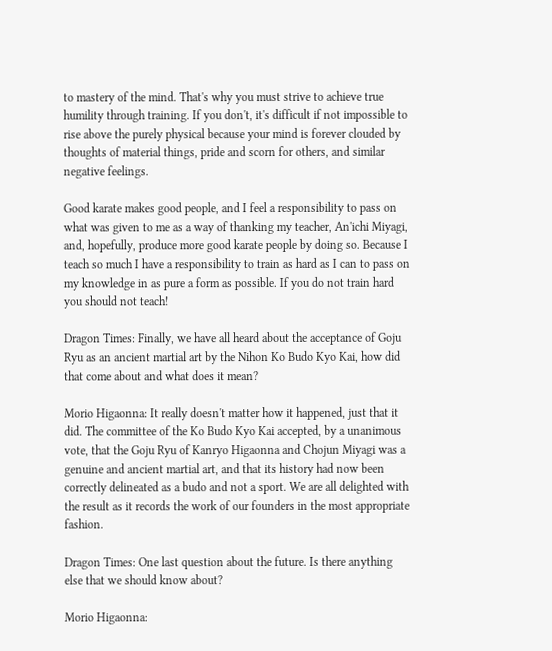to mastery of the mind. That's why you must strive to achieve true humility through training. If you don't, it's difficult if not impossible to rise above the purely physical because your mind is forever clouded by thoughts of material things, pride and scorn for others, and similar negative feelings.

Good karate makes good people, and I feel a responsibility to pass on what was given to me as a way of thanking my teacher, An'ichi Miyagi, and, hopefully, produce more good karate people by doing so. Because I teach so much I have a responsibility to train as hard as I can to pass on my knowledge in as pure a form as possible. If you do not train hard you should not teach!

Dragon Times: Finally, we have all heard about the acceptance of Goju Ryu as an ancient martial art by the Nihon Ko Budo Kyo Kai, how did that come about and what does it mean?

Morio Higaonna: It really doesn't matter how it happened, just that it did. The committee of the Ko Budo Kyo Kai accepted, by a unanimous vote, that the Goju Ryu of Kanryo Higaonna and Chojun Miyagi was a genuine and ancient martial art, and that its history had now been correctly delineated as a budo and not a sport. We are all delighted with the result as it records the work of our founders in the most appropriate fashion.

Dragon Times: One last question about the future. Is there anything else that we should know about?

Morio Higaonna: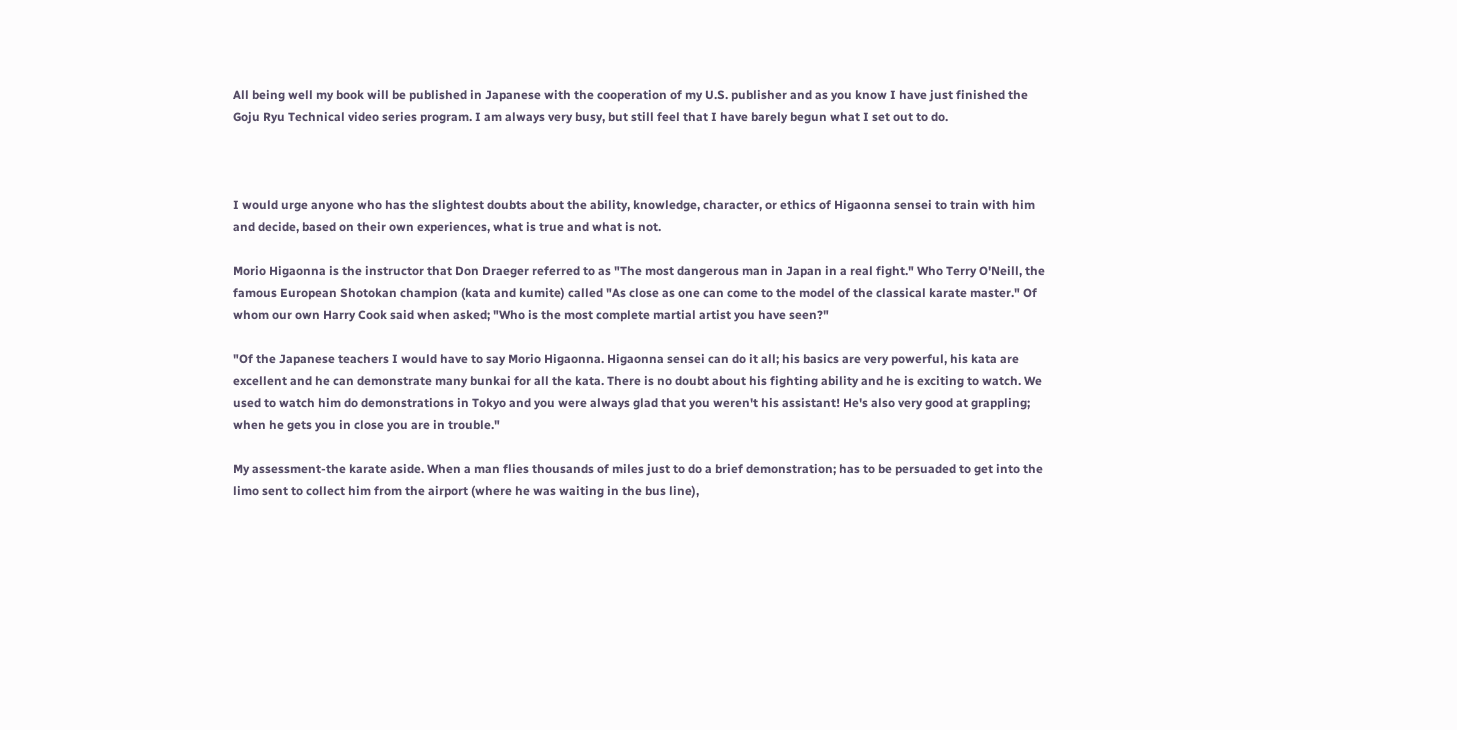All being well my book will be published in Japanese with the cooperation of my U.S. publisher and as you know I have just finished the Goju Ryu Technical video series program. I am always very busy, but still feel that I have barely begun what I set out to do.



I would urge anyone who has the slightest doubts about the ability, knowledge, character, or ethics of Higaonna sensei to train with him and decide, based on their own experiences, what is true and what is not.

Morio Higaonna is the instructor that Don Draeger referred to as "The most dangerous man in Japan in a real fight." Who Terry O'Neill, the famous European Shotokan champion (kata and kumite) called "As close as one can come to the model of the classical karate master." Of whom our own Harry Cook said when asked; "Who is the most complete martial artist you have seen?"

"Of the Japanese teachers I would have to say Morio Higaonna. Higaonna sensei can do it all; his basics are very powerful, his kata are excellent and he can demonstrate many bunkai for all the kata. There is no doubt about his fighting ability and he is exciting to watch. We used to watch him do demonstrations in Tokyo and you were always glad that you weren't his assistant! He's also very good at grappling; when he gets you in close you are in trouble."

My assessment-the karate aside. When a man flies thousands of miles just to do a brief demonstration; has to be persuaded to get into the limo sent to collect him from the airport (where he was waiting in the bus line),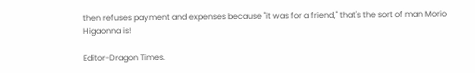then refuses payment and expenses because "it was for a friend," that's the sort of man Morio Higaonna is!

Editor-Dragon Times.